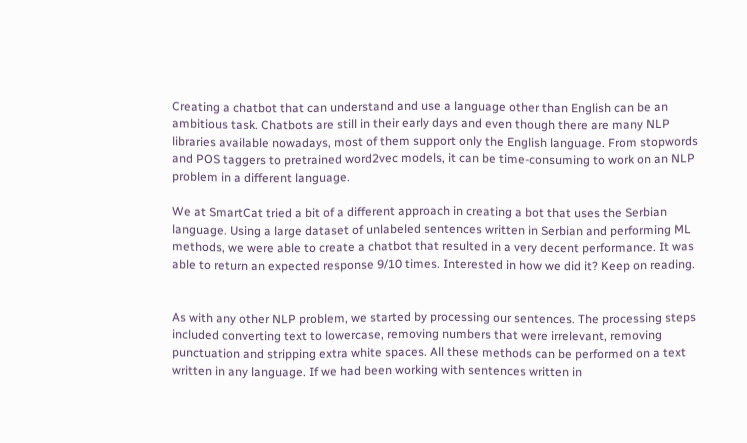Creating a chatbot that can understand and use a language other than English can be an ambitious task. Chatbots are still in their early days and even though there are many NLP libraries available nowadays, most of them support only the English language. From stopwords and POS taggers to pretrained word2vec models, it can be time-consuming to work on an NLP problem in a different language.

We at SmartCat tried a bit of a different approach in creating a bot that uses the Serbian language. Using a large dataset of unlabeled sentences written in Serbian and performing ML methods, we were able to create a chatbot that resulted in a very decent performance. It was able to return an expected response 9/10 times. Interested in how we did it? Keep on reading.


As with any other NLP problem, we started by processing our sentences. The processing steps included converting text to lowercase, removing numbers that were irrelevant, removing punctuation and stripping extra white spaces. All these methods can be performed on a text written in any language. If we had been working with sentences written in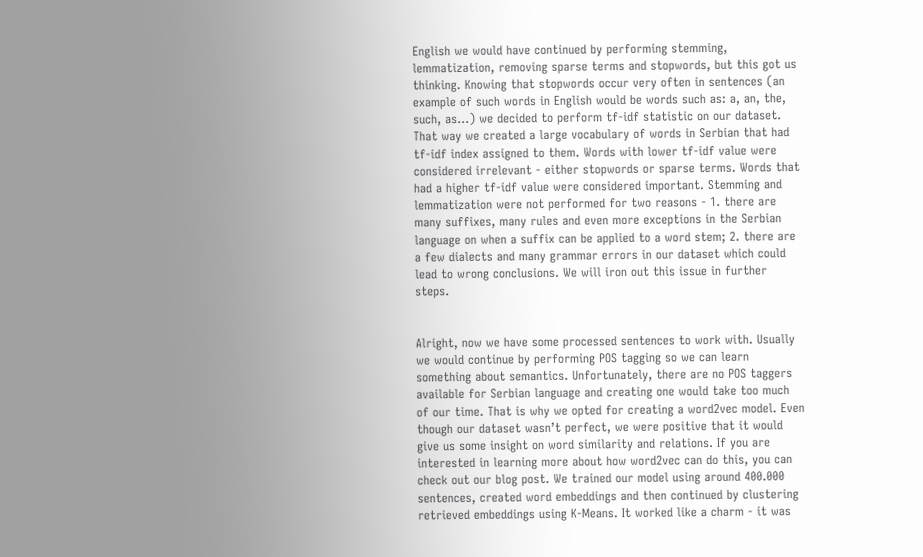English we would have continued by performing stemming, lemmatization, removing sparse terms and stopwords, but this got us thinking. Knowing that stopwords occur very often in sentences (an example of such words in English would be words such as: a, an, the, such, as…) we decided to perform tf-idf statistic on our dataset. That way we created a large vocabulary of words in Serbian that had tf-idf index assigned to them. Words with lower tf-idf value were considered irrelevant - either stopwords or sparse terms. Words that had a higher tf-idf value were considered important. Stemming and lemmatization were not performed for two reasons - 1. there are many suffixes, many rules and even more exceptions in the Serbian language on when a suffix can be applied to a word stem; 2. there are a few dialects and many grammar errors in our dataset which could lead to wrong conclusions. We will iron out this issue in further steps.


Alright, now we have some processed sentences to work with. Usually we would continue by performing POS tagging so we can learn something about semantics. Unfortunately, there are no POS taggers available for Serbian language and creating one would take too much of our time. That is why we opted for creating a word2vec model. Even though our dataset wasn’t perfect, we were positive that it would give us some insight on word similarity and relations. If you are interested in learning more about how word2vec can do this, you can check out our blog post. We trained our model using around 400.000 sentences, created word embeddings and then continued by clustering retrieved embeddings using K-Means. It worked like a charm - it was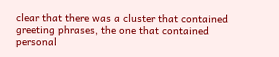clear that there was a cluster that contained greeting phrases, the one that contained personal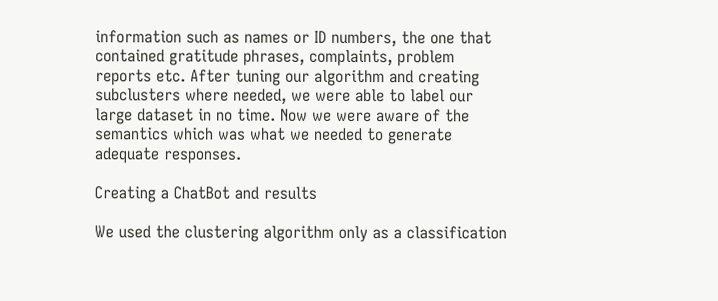information such as names or ID numbers, the one that contained gratitude phrases, complaints, problem reports etc. After tuning our algorithm and creating subclusters where needed, we were able to label our large dataset in no time. Now we were aware of the semantics which was what we needed to generate adequate responses.

Creating a ChatBot and results

We used the clustering algorithm only as a classification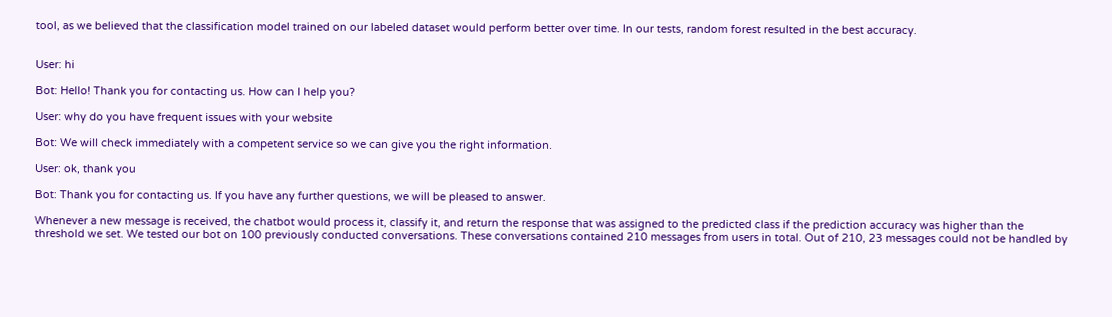tool, as we believed that the classification model trained on our labeled dataset would perform better over time. In our tests, random forest resulted in the best accuracy.


User: hi

Bot: Hello! Thank you for contacting us. How can I help you?

User: why do you have frequent issues with your website

Bot: We will check immediately with a competent service so we can give you the right information.

User: ok, thank you

Bot: Thank you for contacting us. If you have any further questions, we will be pleased to answer.

Whenever a new message is received, the chatbot would process it, classify it, and return the response that was assigned to the predicted class if the prediction accuracy was higher than the threshold we set. We tested our bot on 100 previously conducted conversations. These conversations contained 210 messages from users in total. Out of 210, 23 messages could not be handled by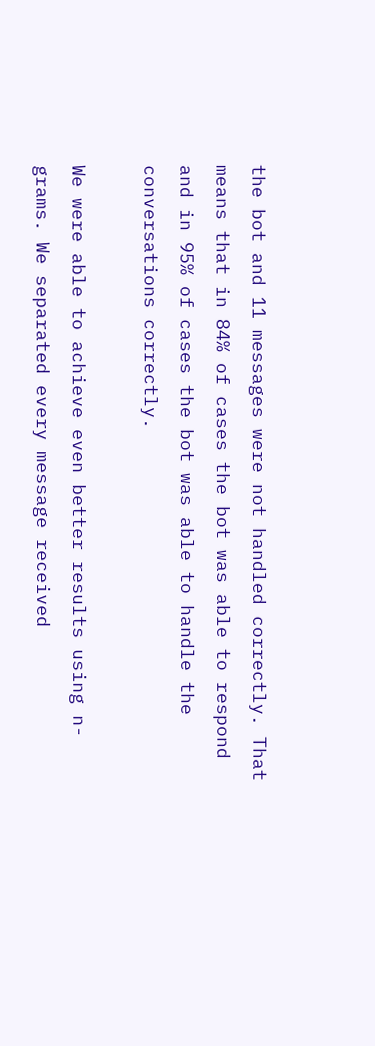the bot and 11 messages were not handled correctly. That means that in 84% of cases the bot was able to respond and in 95% of cases the bot was able to handle the conversations correctly.

We were able to achieve even better results using n-grams. We separated every message received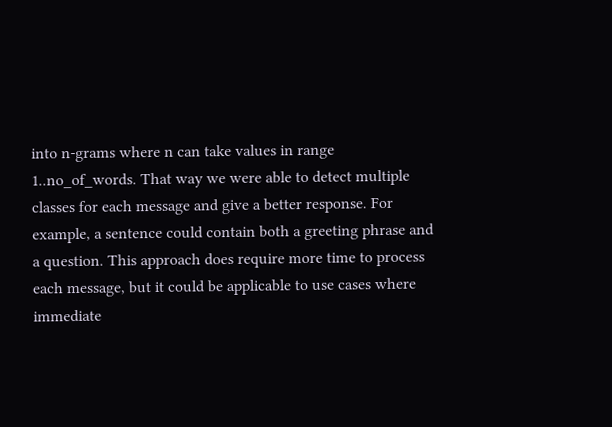into n-grams where n can take values in range 1..no_of_words. That way we were able to detect multiple classes for each message and give a better response. For example, a sentence could contain both a greeting phrase and a question. This approach does require more time to process each message, but it could be applicable to use cases where immediate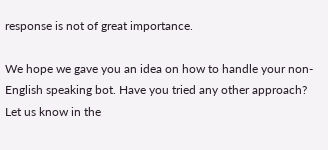response is not of great importance.

We hope we gave you an idea on how to handle your non-English speaking bot. Have you tried any other approach? Let us know in the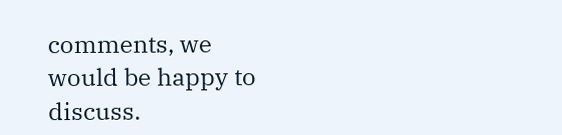comments, we would be happy to discuss.